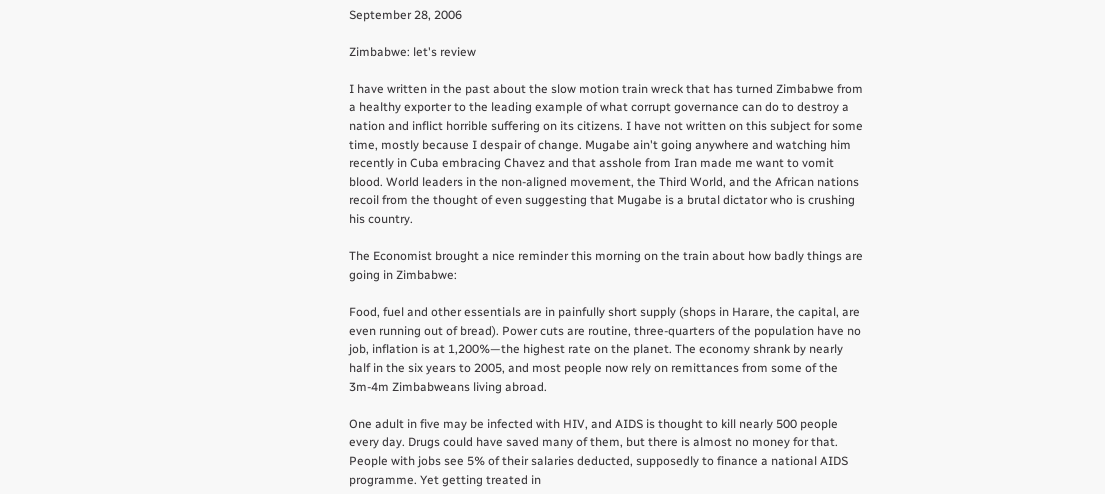September 28, 2006

Zimbabwe: let's review

I have written in the past about the slow motion train wreck that has turned Zimbabwe from a healthy exporter to the leading example of what corrupt governance can do to destroy a nation and inflict horrible suffering on its citizens. I have not written on this subject for some time, mostly because I despair of change. Mugabe ain't going anywhere and watching him recently in Cuba embracing Chavez and that asshole from Iran made me want to vomit blood. World leaders in the non-aligned movement, the Third World, and the African nations recoil from the thought of even suggesting that Mugabe is a brutal dictator who is crushing his country.

The Economist brought a nice reminder this morning on the train about how badly things are going in Zimbabwe:

Food, fuel and other essentials are in painfully short supply (shops in Harare, the capital, are even running out of bread). Power cuts are routine, three-quarters of the population have no job, inflation is at 1,200%—the highest rate on the planet. The economy shrank by nearly half in the six years to 2005, and most people now rely on remittances from some of the 3m-4m Zimbabweans living abroad.

One adult in five may be infected with HIV, and AIDS is thought to kill nearly 500 people every day. Drugs could have saved many of them, but there is almost no money for that. People with jobs see 5% of their salaries deducted, supposedly to finance a national AIDS programme. Yet getting treated in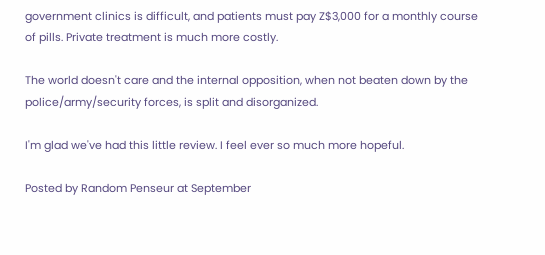government clinics is difficult, and patients must pay Z$3,000 for a monthly course of pills. Private treatment is much more costly.

The world doesn't care and the internal opposition, when not beaten down by the police/army/security forces, is split and disorganized.

I'm glad we've had this little review. I feel ever so much more hopeful.

Posted by Random Penseur at September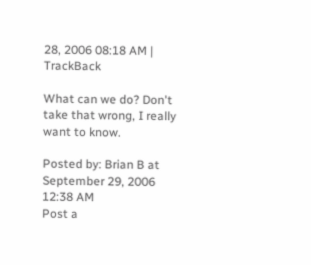28, 2006 08:18 AM | TrackBack

What can we do? Don't take that wrong, I really want to know.

Posted by: Brian B at September 29, 2006 12:38 AM
Post a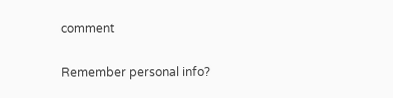comment

Remember personal info?